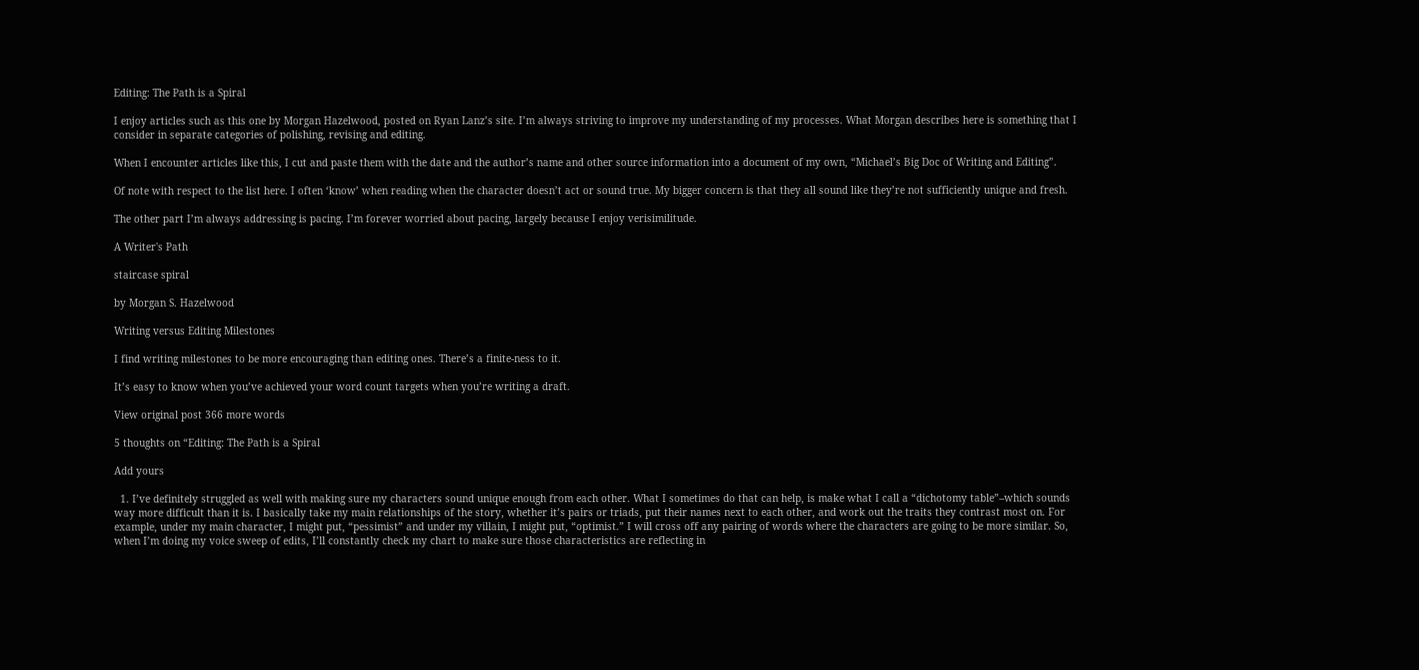Editing: The Path is a Spiral

I enjoy articles such as this one by Morgan Hazelwood, posted on Ryan Lanz’s site. I’m always striving to improve my understanding of my processes. What Morgan describes here is something that I consider in separate categories of polishing, revising and editing.

When I encounter articles like this, I cut and paste them with the date and the author’s name and other source information into a document of my own, “Michael’s Big Doc of Writing and Editing”.

Of note with respect to the list here. I often ‘know’ when reading when the character doesn’t act or sound true. My bigger concern is that they all sound like they’re not sufficiently unique and fresh.

The other part I’m always addressing is pacing. I’m forever worried about pacing, largely because I enjoy verisimilitude.

A Writer's Path

staircase spiral

by Morgan S. Hazelwood

Writing versus Editing Milestones

I find writing milestones to be more encouraging than editing ones. There’s a finite-ness to it.

It’s easy to know when you’ve achieved your word count targets when you’re writing a draft.

View original post 366 more words

5 thoughts on “Editing: The Path is a Spiral

Add yours

  1. I’ve definitely struggled as well with making sure my characters sound unique enough from each other. What I sometimes do that can help, is make what I call a “dichotomy table”–which sounds way more difficult than it is. I basically take my main relationships of the story, whether it’s pairs or triads, put their names next to each other, and work out the traits they contrast most on. For example, under my main character, I might put, “pessimist” and under my villain, I might put, “optimist.” I will cross off any pairing of words where the characters are going to be more similar. So, when I’m doing my voice sweep of edits, I’ll constantly check my chart to make sure those characteristics are reflecting in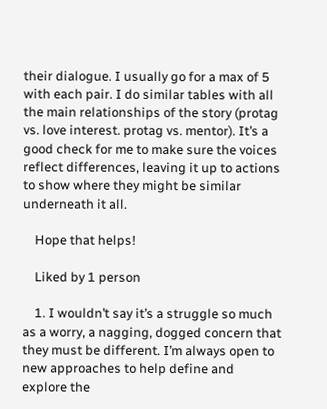their dialogue. I usually go for a max of 5 with each pair. I do similar tables with all the main relationships of the story (protag vs. love interest. protag vs. mentor). It’s a good check for me to make sure the voices reflect differences, leaving it up to actions to show where they might be similar underneath it all.

    Hope that helps!

    Liked by 1 person

    1. I wouldn’t say it’s a struggle so much as a worry, a nagging, dogged concern that they must be different. I’m always open to new approaches to help define and explore the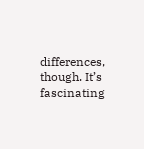differences, though. It’s fascinating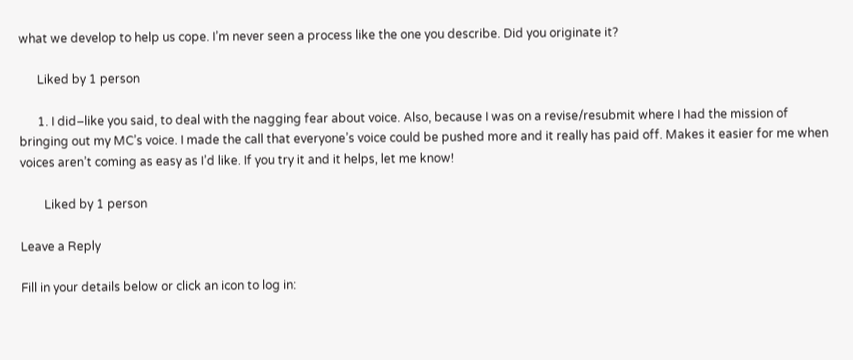what we develop to help us cope. I’m never seen a process like the one you describe. Did you originate it?

      Liked by 1 person

      1. I did–like you said, to deal with the nagging fear about voice. Also, because I was on a revise/resubmit where I had the mission of bringing out my MC’s voice. I made the call that everyone’s voice could be pushed more and it really has paid off. Makes it easier for me when voices aren’t coming as easy as I’d like. If you try it and it helps, let me know!

        Liked by 1 person

Leave a Reply

Fill in your details below or click an icon to log in: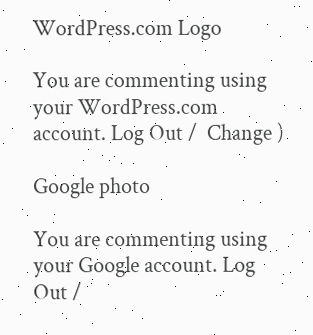WordPress.com Logo

You are commenting using your WordPress.com account. Log Out /  Change )

Google photo

You are commenting using your Google account. Log Out /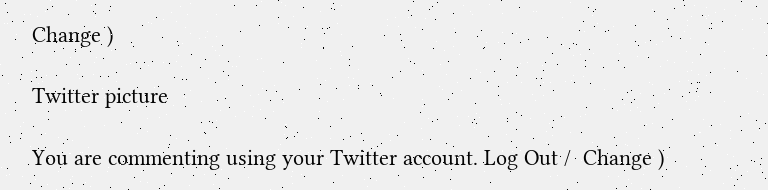Change )

Twitter picture

You are commenting using your Twitter account. Log Out /  Change )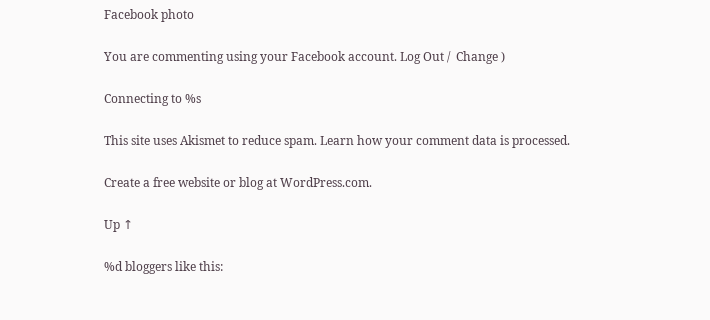Facebook photo

You are commenting using your Facebook account. Log Out /  Change )

Connecting to %s

This site uses Akismet to reduce spam. Learn how your comment data is processed.

Create a free website or blog at WordPress.com.

Up ↑

%d bloggers like this: